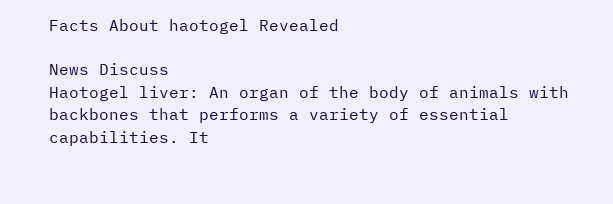Facts About haotogel Revealed

News Discuss
Haotogel liver: An organ of the body of animals with backbones that performs a variety of essential capabilities. It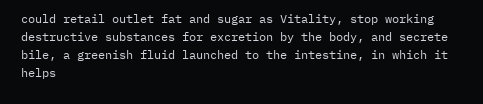could retail outlet fat and sugar as Vitality, stop working destructive substances for excretion by the body, and secrete bile, a greenish fluid launched to the intestine, in which it helps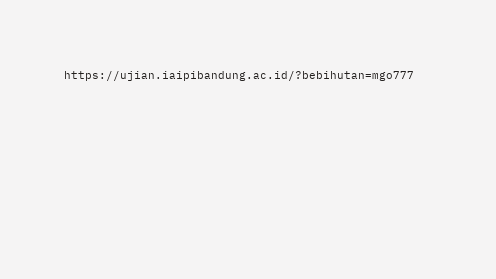https://ujian.iaipibandung.ac.id/?bebihutan=mgo777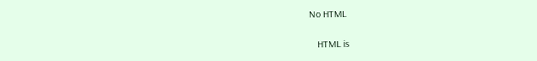No HTML

    HTML is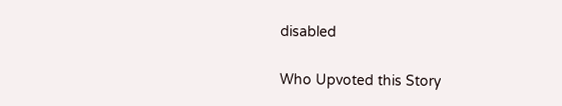disabled

Who Upvoted this Story